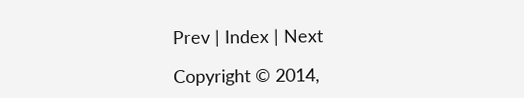Prev | Index | Next

Copyright © 2014,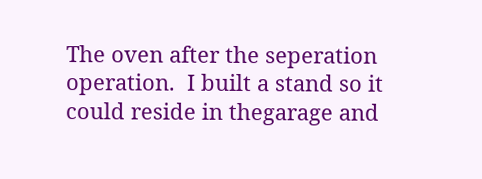The oven after the seperation operation.  I built a stand so it could reside in thegarage and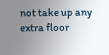not take up any extra floor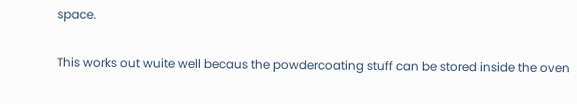space.

This works out wuite well becaus the powdercoating stuff can be stored inside the oven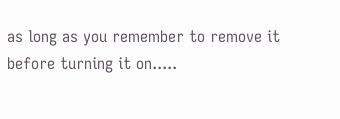as long as you remember to remove it before turning it on.....